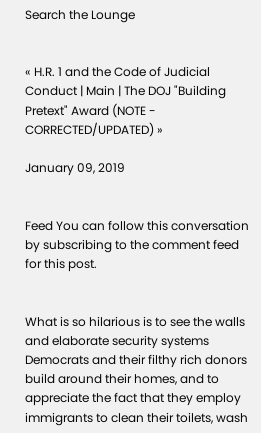Search the Lounge


« H.R. 1 and the Code of Judicial Conduct | Main | The DOJ "Building Pretext" Award (NOTE - CORRECTED/UPDATED) »

January 09, 2019


Feed You can follow this conversation by subscribing to the comment feed for this post.


What is so hilarious is to see the walls and elaborate security systems Democrats and their filthy rich donors build around their homes, and to appreciate the fact that they employ immigrants to clean their toilets, wash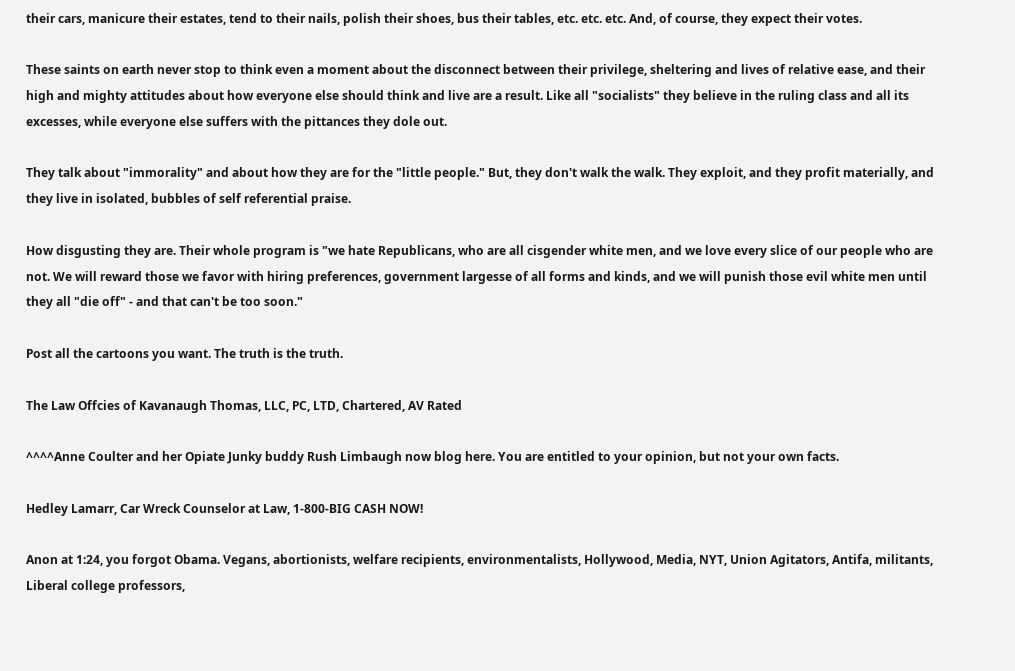their cars, manicure their estates, tend to their nails, polish their shoes, bus their tables, etc. etc. etc. And, of course, they expect their votes.

These saints on earth never stop to think even a moment about the disconnect between their privilege, sheltering and lives of relative ease, and their high and mighty attitudes about how everyone else should think and live are a result. Like all "socialists" they believe in the ruling class and all its excesses, while everyone else suffers with the pittances they dole out.

They talk about "immorality" and about how they are for the "little people." But, they don't walk the walk. They exploit, and they profit materially, and they live in isolated, bubbles of self referential praise.

How disgusting they are. Their whole program is "we hate Republicans, who are all cisgender white men, and we love every slice of our people who are not. We will reward those we favor with hiring preferences, government largesse of all forms and kinds, and we will punish those evil white men until they all "die off" - and that can't be too soon."

Post all the cartoons you want. The truth is the truth.

The Law Offcies of Kavanaugh Thomas, LLC, PC, LTD, Chartered, AV Rated

^^^^Anne Coulter and her Opiate Junky buddy Rush Limbaugh now blog here. You are entitled to your opinion, but not your own facts.

Hedley Lamarr, Car Wreck Counselor at Law, 1-800-BIG CASH NOW!

Anon at 1:24, you forgot Obama. Vegans, abortionists, welfare recipients, environmentalists, Hollywood, Media, NYT, Union Agitators, Antifa, militants, Liberal college professors,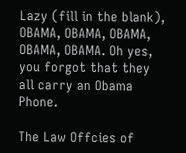Lazy (fill in the blank), OBAMA, OBAMA, OBAMA, OBAMA, OBAMA. Oh yes, you forgot that they all carry an Obama Phone.

The Law Offcies of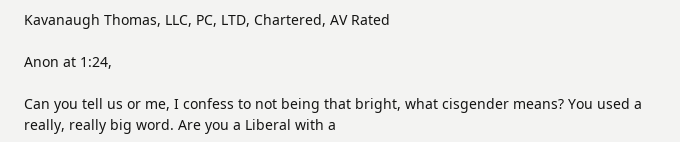Kavanaugh Thomas, LLC, PC, LTD, Chartered, AV Rated

Anon at 1:24,

Can you tell us or me, I confess to not being that bright, what cisgender means? You used a really, really big word. Are you a Liberal with a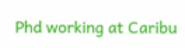Phd working at Caribu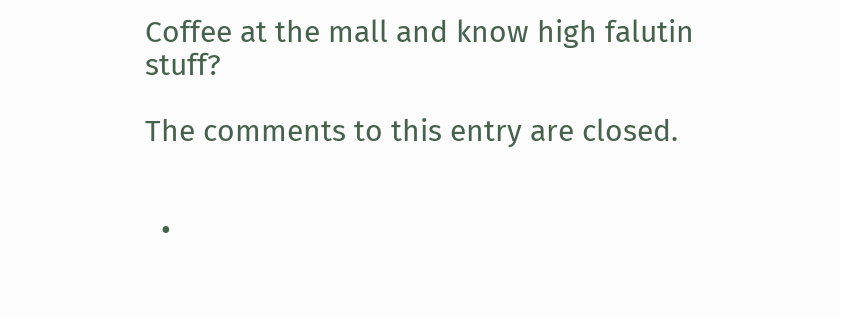Coffee at the mall and know high falutin stuff?

The comments to this entry are closed.


  •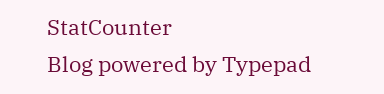StatCounter
Blog powered by Typepad